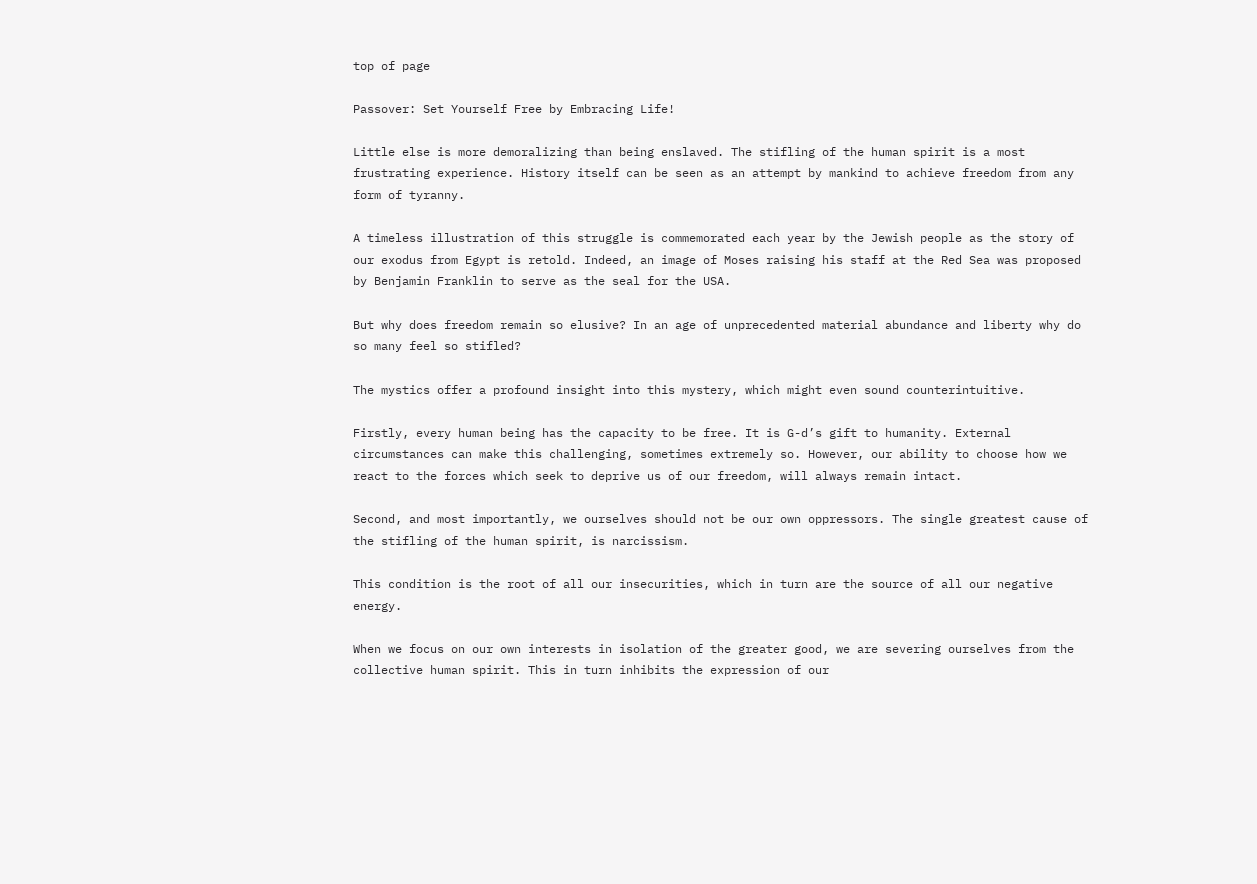top of page

Passover: Set Yourself Free by Embracing Life!

Little else is more demoralizing than being enslaved. The stifling of the human spirit is a most frustrating experience. History itself can be seen as an attempt by mankind to achieve freedom from any form of tyranny.

A timeless illustration of this struggle is commemorated each year by the Jewish people as the story of our exodus from Egypt is retold. Indeed, an image of Moses raising his staff at the Red Sea was proposed by Benjamin Franklin to serve as the seal for the USA.

But why does freedom remain so elusive? In an age of unprecedented material abundance and liberty why do so many feel so stifled?

The mystics offer a profound insight into this mystery, which might even sound counterintuitive.

Firstly, every human being has the capacity to be free. It is G-d’s gift to humanity. External circumstances can make this challenging, sometimes extremely so. However, our ability to choose how we react to the forces which seek to deprive us of our freedom, will always remain intact.

Second, and most importantly, we ourselves should not be our own oppressors. The single greatest cause of the stifling of the human spirit, is narcissism.

This condition is the root of all our insecurities, which in turn are the source of all our negative energy.

When we focus on our own interests in isolation of the greater good, we are severing ourselves from the collective human spirit. This in turn inhibits the expression of our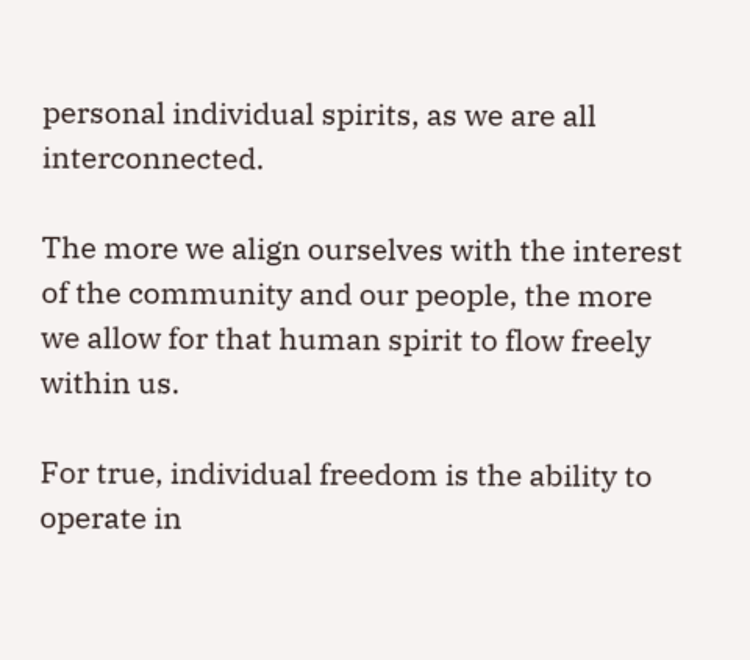personal individual spirits, as we are all interconnected.

The more we align ourselves with the interest of the community and our people, the more we allow for that human spirit to flow freely within us.

For true, individual freedom is the ability to operate in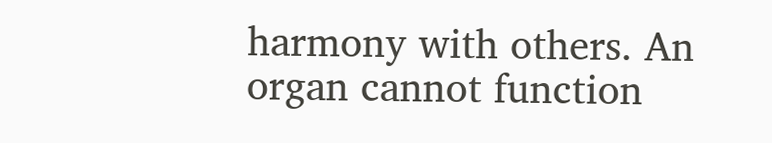harmony with others. An organ cannot function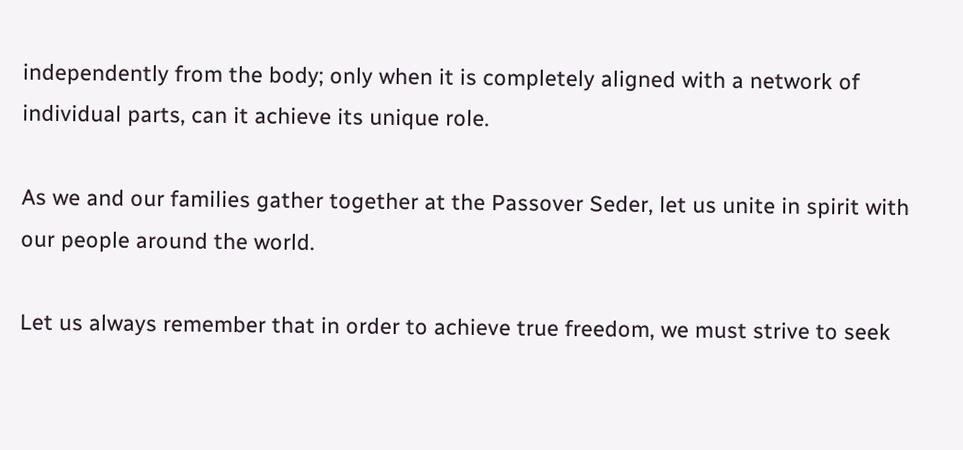independently from the body; only when it is completely aligned with a network of individual parts, can it achieve its unique role.

As we and our families gather together at the Passover Seder, let us unite in spirit with our people around the world.

Let us always remember that in order to achieve true freedom, we must strive to seek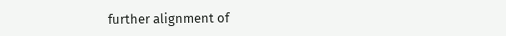further alignment of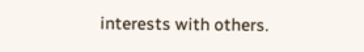interests with others.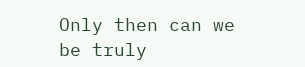Only then can we be truly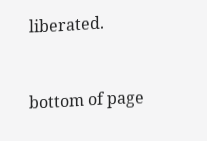liberated.


bottom of page